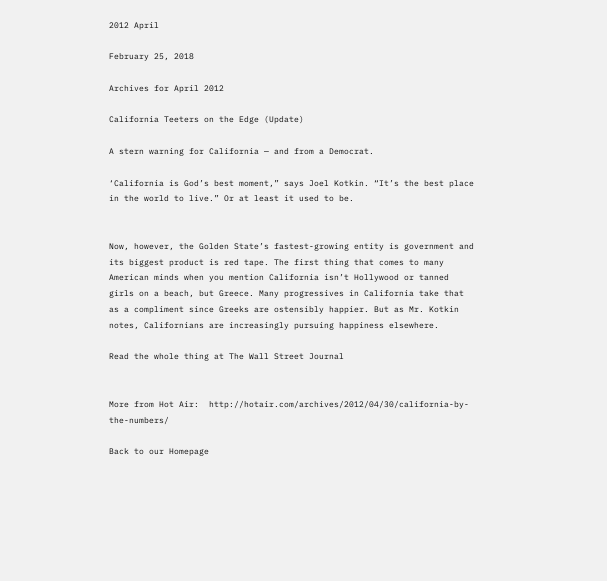2012 April

February 25, 2018

Archives for April 2012

California Teeters on the Edge (Update)

A stern warning for California — and from a Democrat.

‘California is God’s best moment,” says Joel Kotkin. “It’s the best place in the world to live.” Or at least it used to be.


Now, however, the Golden State’s fastest-growing entity is government and its biggest product is red tape. The first thing that comes to many American minds when you mention California isn’t Hollywood or tanned girls on a beach, but Greece. Many progressives in California take that as a compliment since Greeks are ostensibly happier. But as Mr. Kotkin notes, Californians are increasingly pursuing happiness elsewhere.

Read the whole thing at The Wall Street Journal


More from Hot Air:  http://hotair.com/archives/2012/04/30/california-by-the-numbers/

Back to our Homepage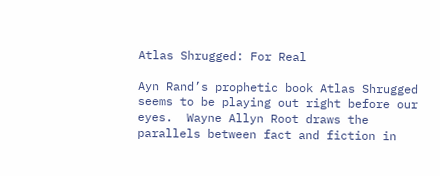Atlas Shrugged: For Real

Ayn Rand’s prophetic book Atlas Shrugged seems to be playing out right before our eyes.  Wayne Allyn Root draws the parallels between fact and fiction in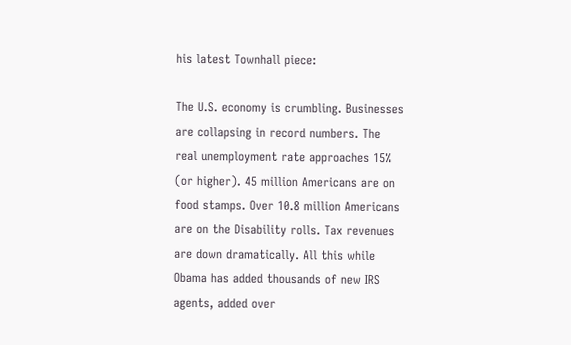his latest Townhall piece:

The U.S. economy is crumbling. Businesses are collapsing in record numbers. The real unemployment rate approaches 15% (or higher). 45 million Americans are on food stamps. Over 10.8 million Americans are on the Disability rolls. Tax revenues are down dramatically. All this while Obama has added thousands of new IRS agents, added over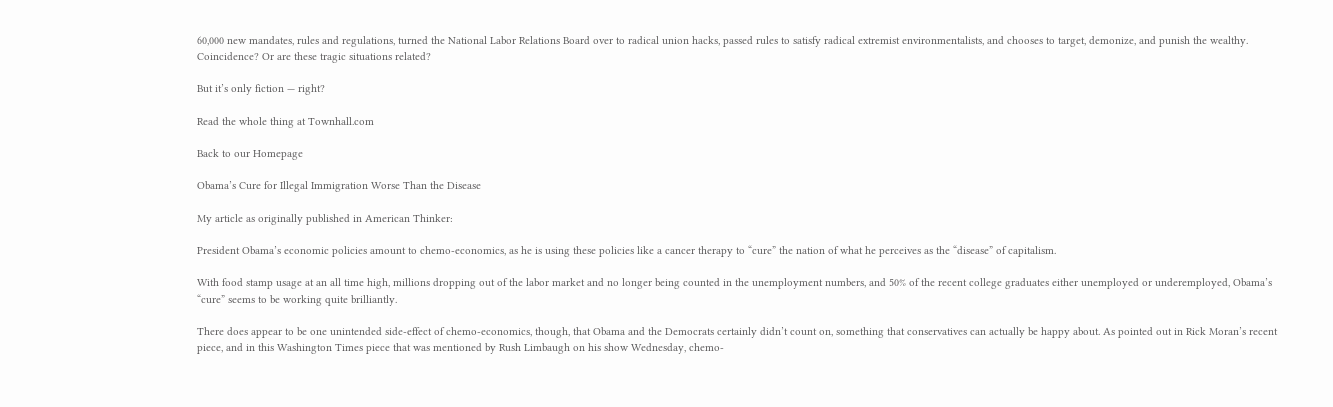60,000 new mandates, rules and regulations, turned the National Labor Relations Board over to radical union hacks, passed rules to satisfy radical extremist environmentalists, and chooses to target, demonize, and punish the wealthy. Coincidence? Or are these tragic situations related?

But it’s only fiction — right?

Read the whole thing at Townhall.com

Back to our Homepage

Obama’s Cure for Illegal Immigration Worse Than the Disease

My article as originally published in American Thinker:

President Obama’s economic policies amount to chemo-economics, as he is using these policies like a cancer therapy to “cure” the nation of what he perceives as the “disease” of capitalism.

With food stamp usage at an all time high, millions dropping out of the labor market and no longer being counted in the unemployment numbers, and 50% of the recent college graduates either unemployed or underemployed, Obama’s “cure” seems to be working quite brilliantly.

There does appear to be one unintended side-effect of chemo-economics, though, that Obama and the Democrats certainly didn’t count on, something that conservatives can actually be happy about. As pointed out in Rick Moran’s recent piece, and in this Washington Times piece that was mentioned by Rush Limbaugh on his show Wednesday, chemo-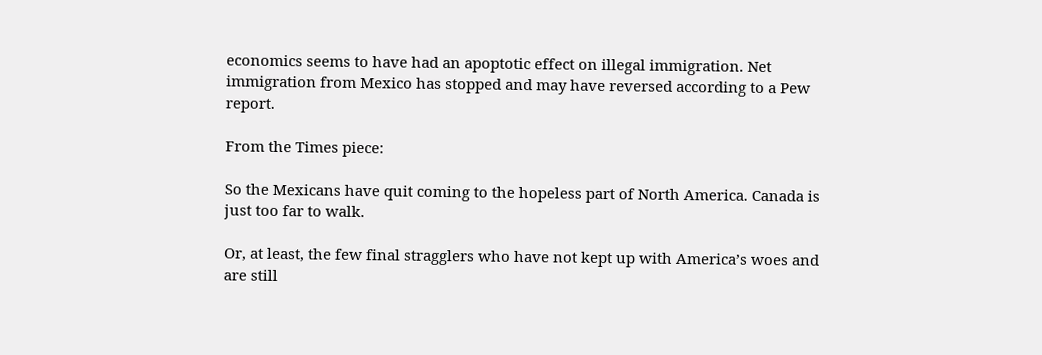economics seems to have had an apoptotic effect on illegal immigration. Net immigration from Mexico has stopped and may have reversed according to a Pew report.

From the Times piece:

So the Mexicans have quit coming to the hopeless part of North America. Canada is just too far to walk.

Or, at least, the few final stragglers who have not kept up with America’s woes and are still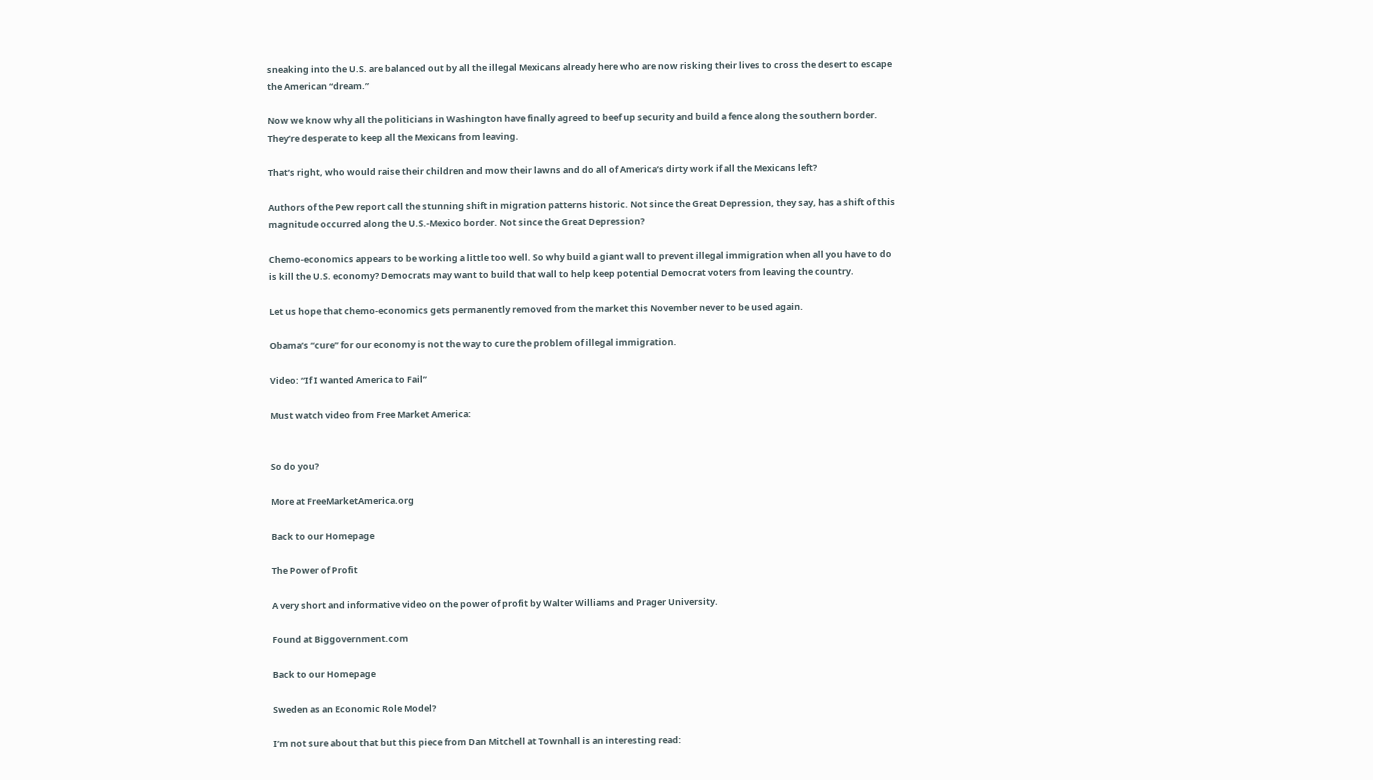sneaking into the U.S. are balanced out by all the illegal Mexicans already here who are now risking their lives to cross the desert to escape the American “dream.”

Now we know why all the politicians in Washington have finally agreed to beef up security and build a fence along the southern border. They’re desperate to keep all the Mexicans from leaving.

That’s right, who would raise their children and mow their lawns and do all of America’s dirty work if all the Mexicans left?

Authors of the Pew report call the stunning shift in migration patterns historic. Not since the Great Depression, they say, has a shift of this magnitude occurred along the U.S.-Mexico border. Not since the Great Depression?

Chemo-economics appears to be working a little too well. So why build a giant wall to prevent illegal immigration when all you have to do is kill the U.S. economy? Democrats may want to build that wall to help keep potential Democrat voters from leaving the country.

Let us hope that chemo-economics gets permanently removed from the market this November never to be used again.

Obama’s “cure” for our economy is not the way to cure the problem of illegal immigration.

Video: “If I wanted America to Fail”

Must watch video from Free Market America:


So do you?

More at FreeMarketAmerica.org

Back to our Homepage

The Power of Profit

A very short and informative video on the power of profit by Walter Williams and Prager University.

Found at Biggovernment.com

Back to our Homepage

Sweden as an Economic Role Model?

I’m not sure about that but this piece from Dan Mitchell at Townhall is an interesting read: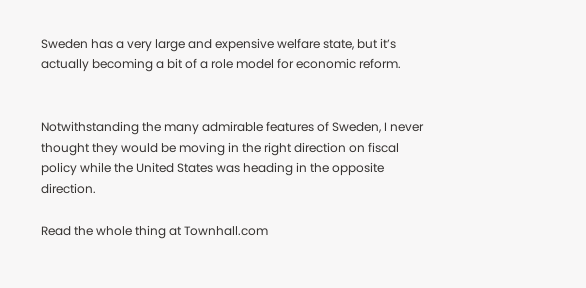Sweden has a very large and expensive welfare state, but it’s actually becoming a bit of a role model for economic reform.


Notwithstanding the many admirable features of Sweden, I never thought they would be moving in the right direction on fiscal policy while the United States was heading in the opposite direction.

Read the whole thing at Townhall.com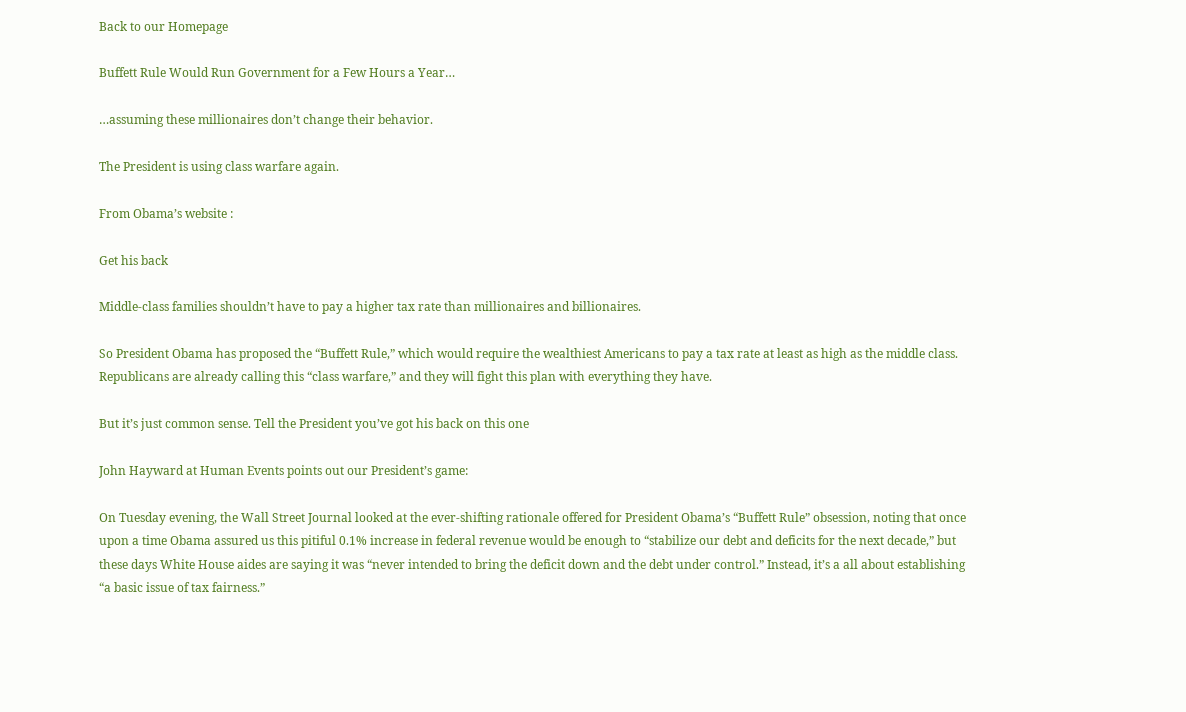Back to our Homepage

Buffett Rule Would Run Government for a Few Hours a Year…

…assuming these millionaires don’t change their behavior.

The President is using class warfare again.

From Obama’s website :

Get his back

Middle-class families shouldn’t have to pay a higher tax rate than millionaires and billionaires.

So President Obama has proposed the “Buffett Rule,” which would require the wealthiest Americans to pay a tax rate at least as high as the middle class. Republicans are already calling this “class warfare,” and they will fight this plan with everything they have.

But it’s just common sense. Tell the President you’ve got his back on this one

John Hayward at Human Events points out our President’s game:

On Tuesday evening, the Wall Street Journal looked at the ever-shifting rationale offered for President Obama’s “Buffett Rule” obsession, noting that once upon a time Obama assured us this pitiful 0.1% increase in federal revenue would be enough to “stabilize our debt and deficits for the next decade,” but these days White House aides are saying it was “never intended to bring the deficit down and the debt under control.” Instead, it’s a all about establishing “a basic issue of tax fairness.”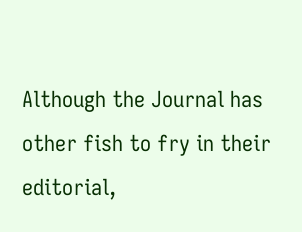Although the Journal has other fish to fry in their editorial,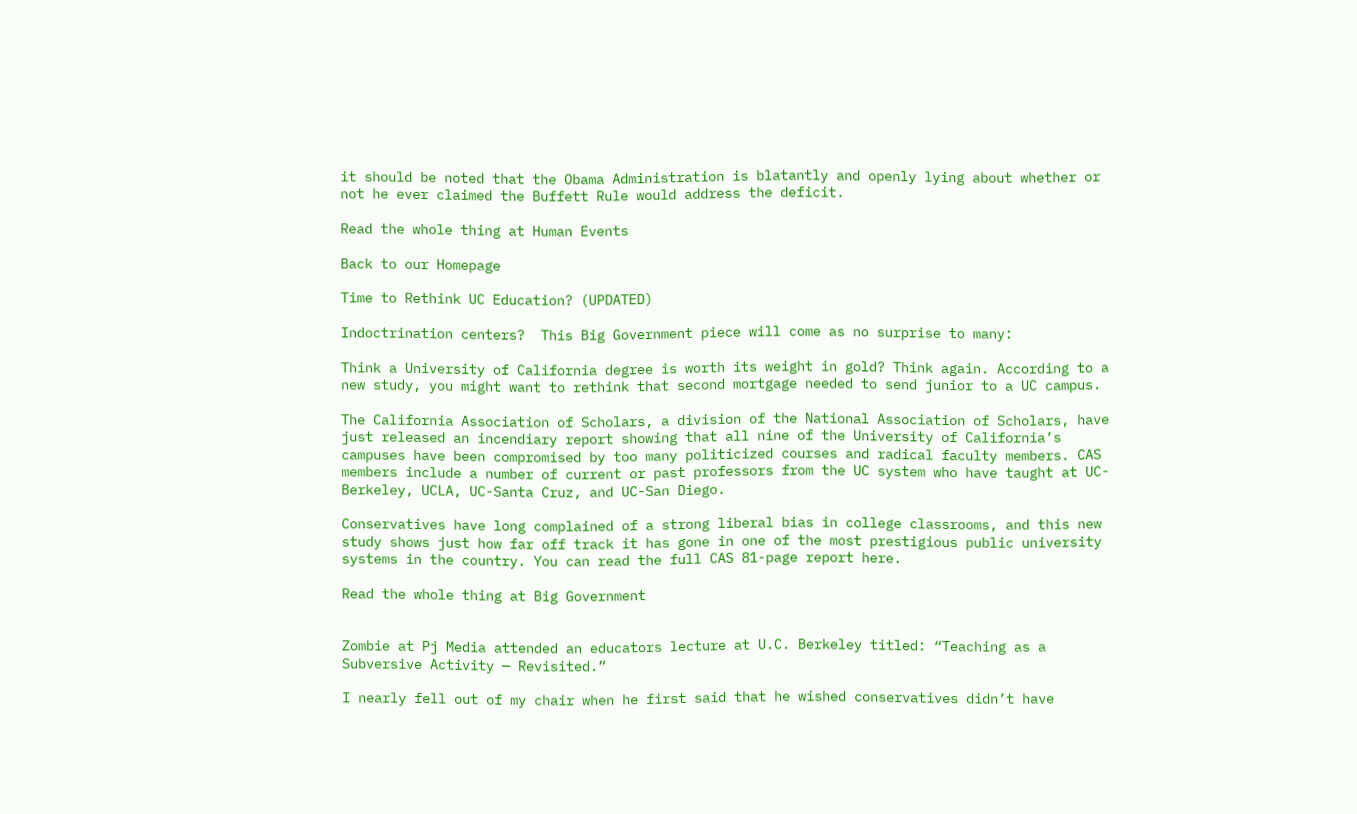it should be noted that the Obama Administration is blatantly and openly lying about whether or not he ever claimed the Buffett Rule would address the deficit.

Read the whole thing at Human Events

Back to our Homepage

Time to Rethink UC Education? (UPDATED)

Indoctrination centers?  This Big Government piece will come as no surprise to many:

Think a University of California degree is worth its weight in gold? Think again. According to a new study, you might want to rethink that second mortgage needed to send junior to a UC campus.

The California Association of Scholars, a division of the National Association of Scholars, have just released an incendiary report showing that all nine of the University of California’s campuses have been compromised by too many politicized courses and radical faculty members. CAS members include a number of current or past professors from the UC system who have taught at UC-Berkeley, UCLA, UC-Santa Cruz, and UC-San Diego.

Conservatives have long complained of a strong liberal bias in college classrooms, and this new study shows just how far off track it has gone in one of the most prestigious public university systems in the country. You can read the full CAS 81-page report here.

Read the whole thing at Big Government


Zombie at Pj Media attended an educators lecture at U.C. Berkeley titled: “Teaching as a Subversive Activity — Revisited.”

I nearly fell out of my chair when he first said that he wished conservatives didn’t have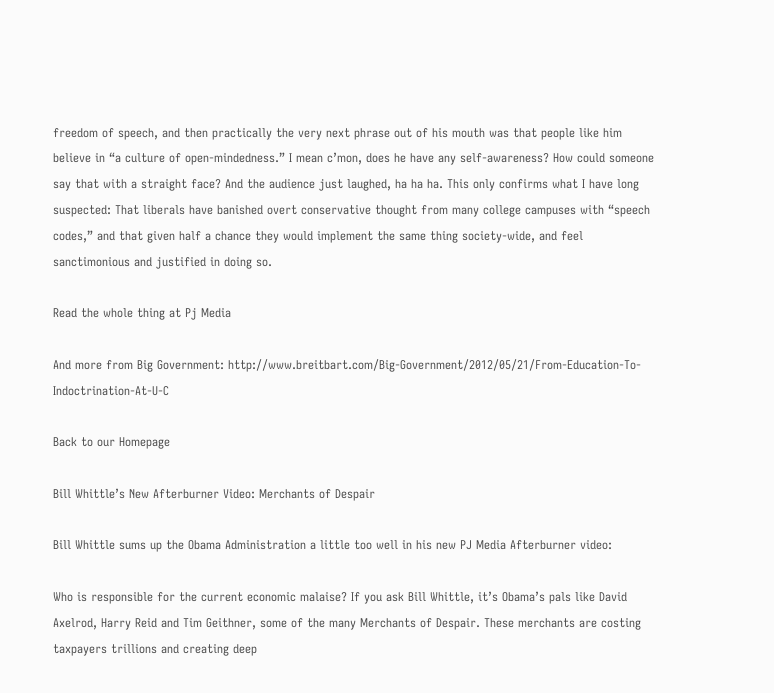freedom of speech, and then practically the very next phrase out of his mouth was that people like him believe in “a culture of open-mindedness.” I mean c’mon, does he have any self-awareness? How could someone say that with a straight face? And the audience just laughed, ha ha ha. This only confirms what I have long suspected: That liberals have banished overt conservative thought from many college campuses with “speech codes,” and that given half a chance they would implement the same thing society-wide, and feel sanctimonious and justified in doing so.

Read the whole thing at Pj Media

And more from Big Government: http://www.breitbart.com/Big-Government/2012/05/21/From-Education-To-Indoctrination-At-U-C

Back to our Homepage

Bill Whittle’s New Afterburner Video: Merchants of Despair

Bill Whittle sums up the Obama Administration a little too well in his new PJ Media Afterburner video:

Who is responsible for the current economic malaise? If you ask Bill Whittle, it’s Obama’s pals like David Axelrod, Harry Reid and Tim Geithner, some of the many Merchants of Despair. These merchants are costing taxpayers trillions and creating deep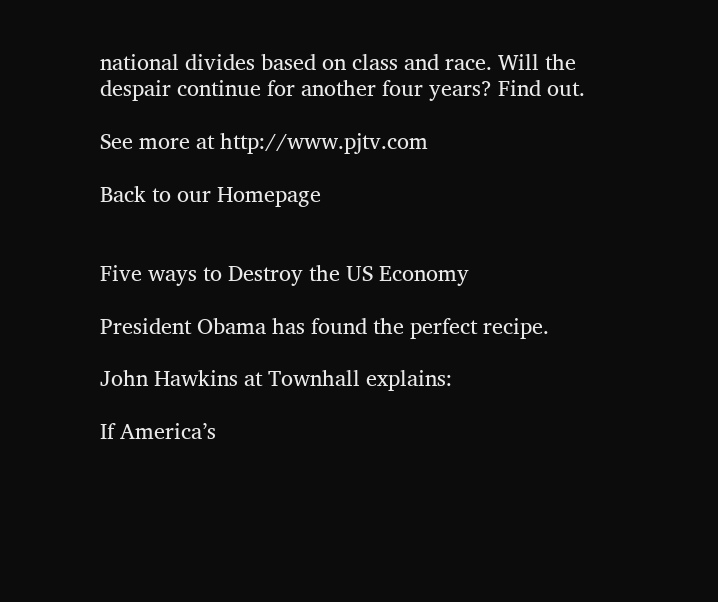national divides based on class and race. Will the despair continue for another four years? Find out.

See more at http://www.pjtv.com

Back to our Homepage


Five ways to Destroy the US Economy

President Obama has found the perfect recipe.

John Hawkins at Townhall explains:

If America’s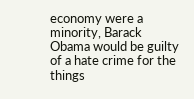economy were a minority, Barack Obama would be guilty of a hate crime for the things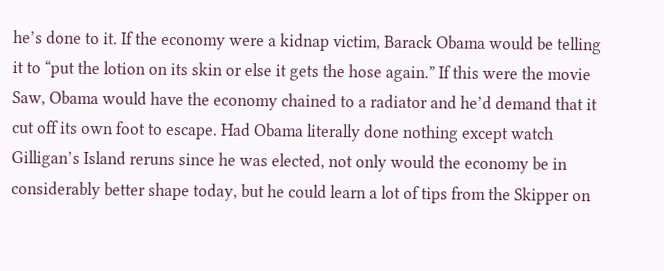he’s done to it. If the economy were a kidnap victim, Barack Obama would be telling it to “put the lotion on its skin or else it gets the hose again.” If this were the movie Saw, Obama would have the economy chained to a radiator and he’d demand that it cut off its own foot to escape. Had Obama literally done nothing except watch Gilligan’s Island reruns since he was elected, not only would the economy be in considerably better shape today, but he could learn a lot of tips from the Skipper on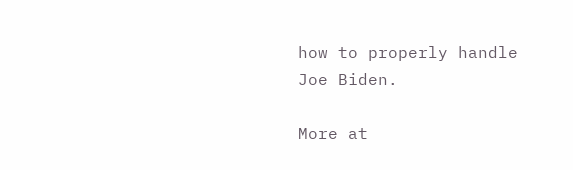how to properly handle Joe Biden.

More at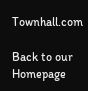Townhall.com

Back to our Homepage